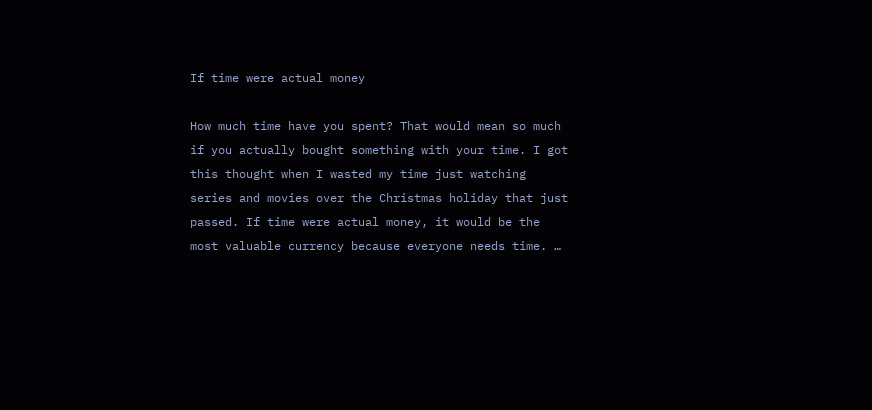If time were actual money

How much time have you spent? That would mean so much if you actually bought something with your time. I got this thought when I wasted my time just watching series and movies over the Christmas holiday that just passed. If time were actual money, it would be the most valuable currency because everyone needs time. …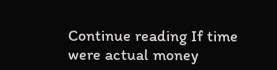Continue reading If time were actual money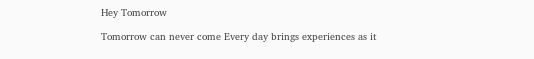Hey Tomorrow

Tomorrow can never come Every day brings experiences as it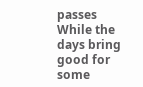passes While the days bring good for some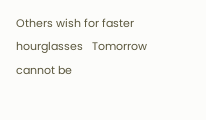Others wish for faster hourglasses   Tomorrow cannot be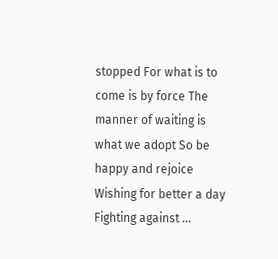stopped For what is to come is by force The manner of waiting is what we adopt So be happy and rejoice Wishing for better a day Fighting against …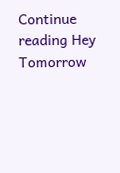Continue reading Hey Tomorrow